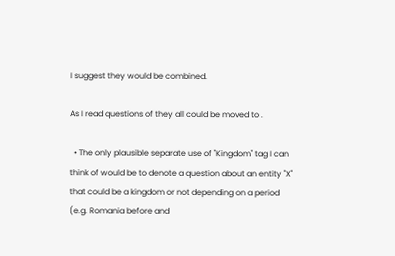I suggest they would be combined.

As I read questions of they all could be moved to .

  • The only plausible separate use of "Kingdom" tag I can think of would be to denote a question about an entity "X" that could be a kingdom or not depending on a period (e.g. Romania before and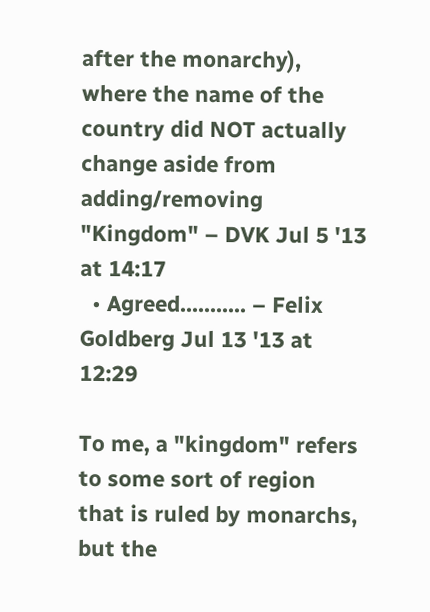after the monarchy), where the name of the country did NOT actually change aside from adding/removing "Kingdom" – DVK Jul 5 '13 at 14:17
  • Agreed........... – Felix Goldberg Jul 13 '13 at 12:29

To me, a "kingdom" refers to some sort of region that is ruled by monarchs, but the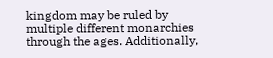kingdom may be ruled by multiple different monarchies through the ages. Additionally,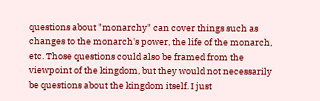questions about "monarchy" can cover things such as changes to the monarch's power, the life of the monarch, etc. Those questions could also be framed from the viewpoint of the kingdom, but they would not necessarily be questions about the kingdom itself. I just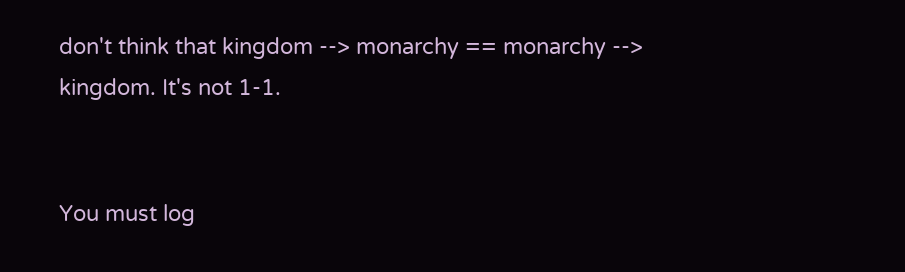don't think that kingdom --> monarchy == monarchy --> kingdom. It's not 1-1.


You must log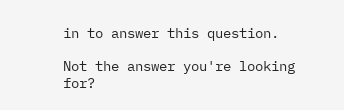in to answer this question.

Not the answer you're looking for?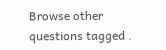Browse other questions tagged .